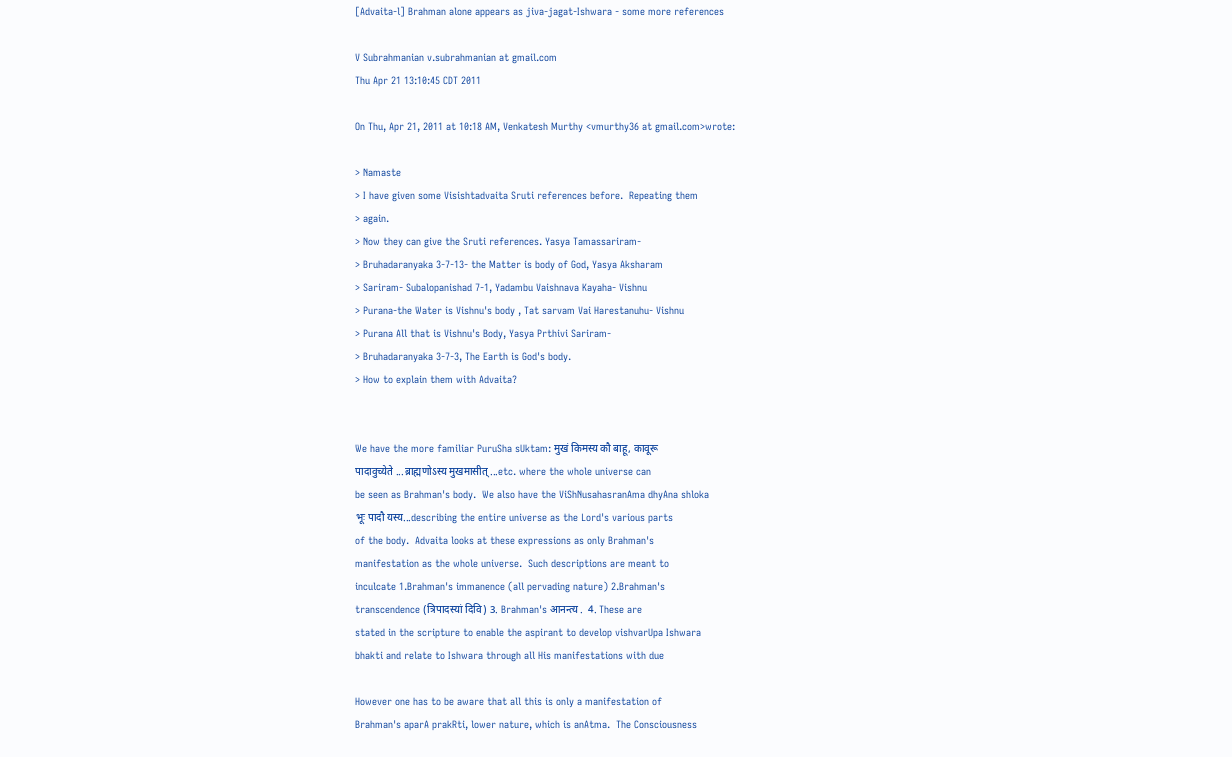[Advaita-l] Brahman alone appears as jiva-jagat-Ishwara - some more references

V Subrahmanian v.subrahmanian at gmail.com
Thu Apr 21 13:10:45 CDT 2011

On Thu, Apr 21, 2011 at 10:18 AM, Venkatesh Murthy <vmurthy36 at gmail.com>wrote:

> Namaste
> I have given some Visishtadvaita Sruti references before.  Repeating them
> again.
> Now they can give the Sruti references. Yasya Tamassariram-
> Bruhadaranyaka 3-7-13- the Matter is body of God, Yasya Aksharam
> Sariram- Subalopanishad 7-1, Yadambu Vaishnava Kayaha- Vishnu
> Purana-the Water is Vishnu's body , Tat sarvam Vai Harestanuhu- Vishnu
> Purana All that is Vishnu's Body, Yasya Prthivi Sariram-
> Bruhadaranyaka 3-7-3, The Earth is God's body.
> How to explain them with Advaita?


We have the more familiar PuruSha sUktam: मुखं किमस्य कौ बाहू, कावूरू
पादावुच्येते ...ब्राह्मणोऽस्य मुखमासीत्...etc. where the whole universe can
be seen as Brahman's body.  We also have the ViShNusahasranAma dhyAna shloka
भूः पादौ यस्य...describing the entire universe as the Lord's various parts
of the body.  Advaita looks at these expressions as only Brahman's
manifestation as the whole universe.  Such descriptions are meant to
inculcate 1.Brahman's immanence (all pervading nature) 2.Brahman's
transcendence (त्रिपादस्यां दिवि) 3. Brahman's आनन्त्य .  4. These are
stated in the scripture to enable the aspirant to develop vishvarUpa Ishwara
bhakti and relate to Ishwara through all His manifestations with due

However one has to be aware that all this is only a manifestation of
Brahman's aparA prakRti, lower nature, which is anAtma.  The Consciousness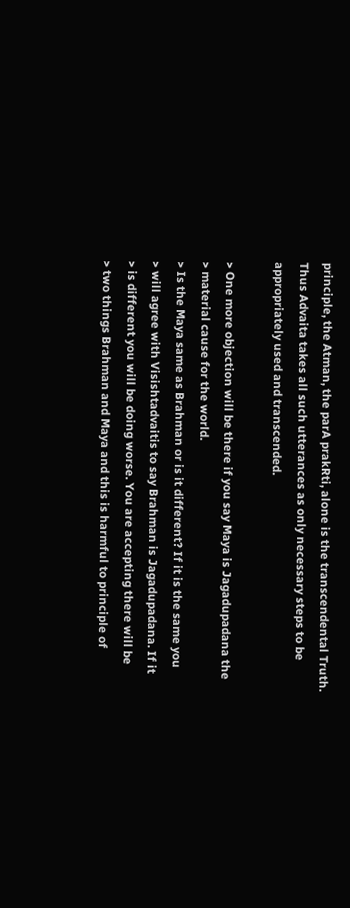principle, the Atman, the parA prakRti, alone is the transcendental Truth.
Thus Advaita takes all such utterances as only necessary steps to be
appropriately used and transcended.

> One more objection will be there if you say Maya is Jagadupadana the
> material cause for the world.
> Is the Maya same as Brahman or is it different? If it is the same you
> will agree with Visishtadvaitis to say Brahman is Jagadupadana. If it
> is different you will be doing worse. You are accepting there will be
> two things Brahman and Maya and this is harmful to principle of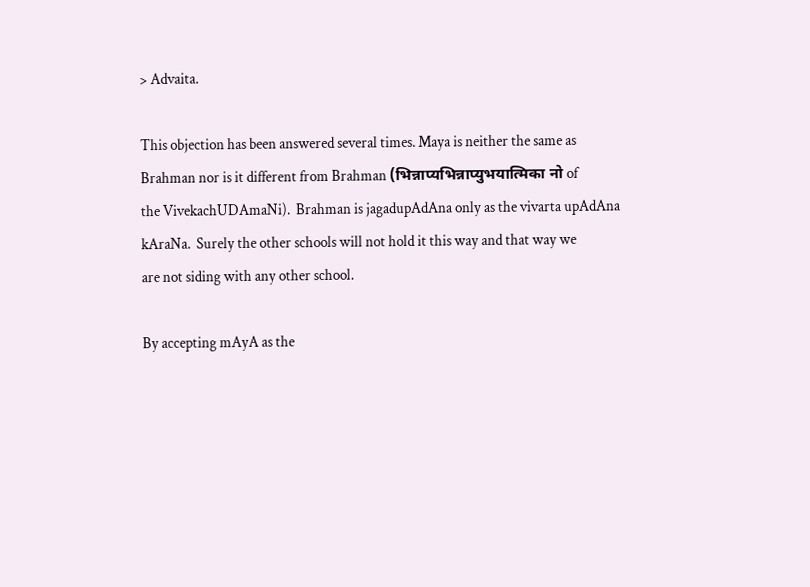> Advaita.

This objection has been answered several times. Maya is neither the same as
Brahman nor is it different from Brahman (भिन्नाप्यभिन्नाप्युभयात्मिका नो of
the VivekachUDAmaNi).  Brahman is jagadupAdAna only as the vivarta upAdAna
kAraNa.  Surely the other schools will not hold it this way and that way we
are not siding with any other school.

By accepting mAyA as the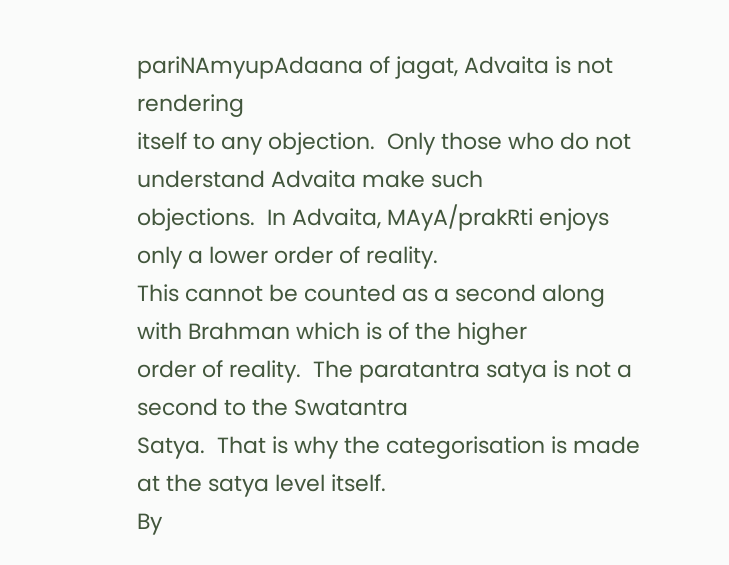pariNAmyupAdaana of jagat, Advaita is not rendering
itself to any objection.  Only those who do not understand Advaita make such
objections.  In Advaita, MAyA/prakRti enjoys only a lower order of reality.
This cannot be counted as a second along with Brahman which is of the higher
order of reality.  The paratantra satya is not a second to the Swatantra
Satya.  That is why the categorisation is made at the satya level itself.
By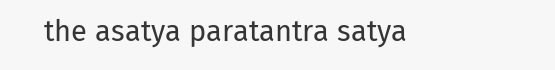the asatya paratantra satya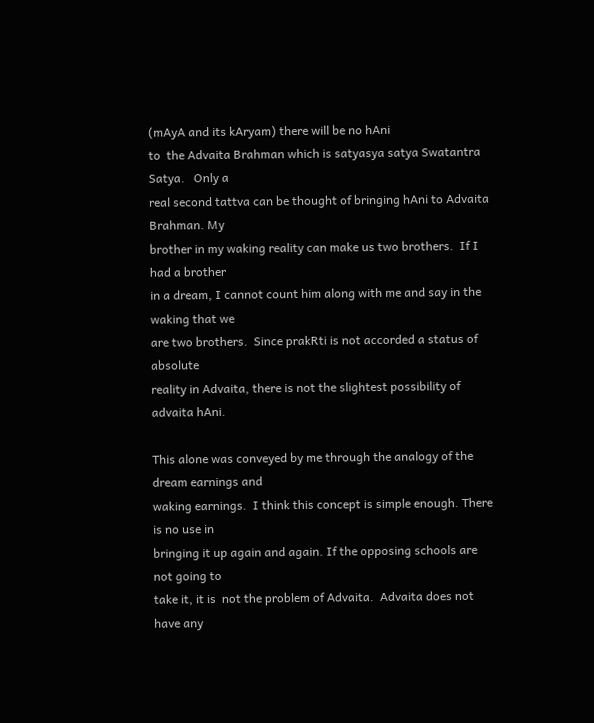(mAyA and its kAryam) there will be no hAni
to  the Advaita Brahman which is satyasya satya Swatantra Satya.   Only a
real second tattva can be thought of bringing hAni to Advaita Brahman. My
brother in my waking reality can make us two brothers.  If I had a brother
in a dream, I cannot count him along with me and say in the waking that we
are two brothers.  Since prakRti is not accorded a status of absolute
reality in Advaita, there is not the slightest possibility of advaita hAni.

This alone was conveyed by me through the analogy of the dream earnings and
waking earnings.  I think this concept is simple enough. There is no use in
bringing it up again and again. If the opposing schools are not going to
take it, it is  not the problem of Advaita.  Advaita does not have any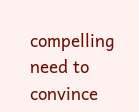compelling need to convince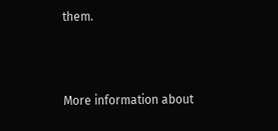them.



More information about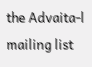the Advaita-l mailing list